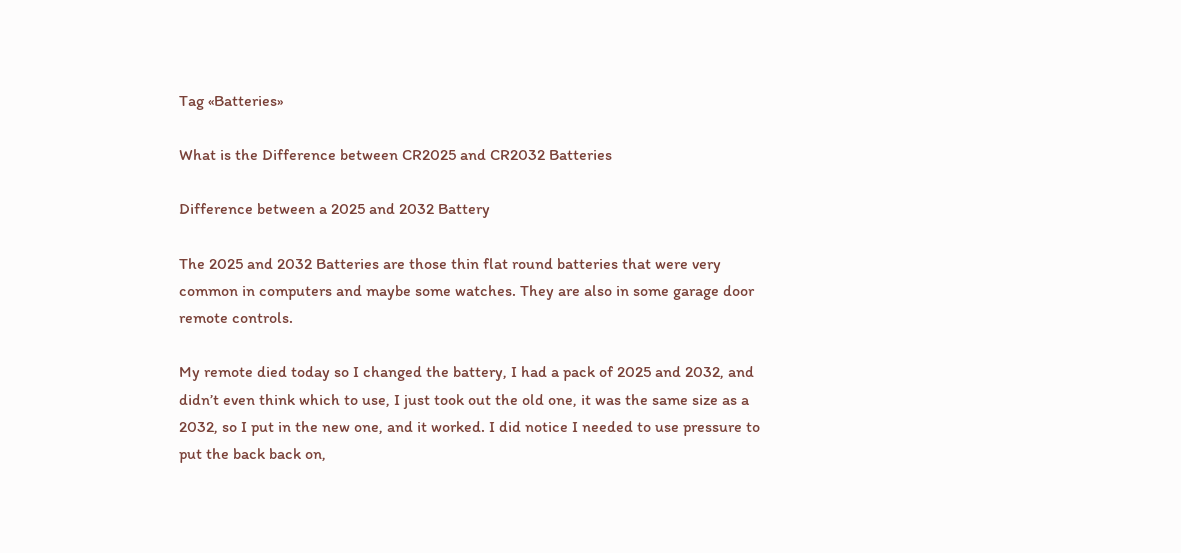Tag «Batteries»

What is the Difference between CR2025 and CR2032 Batteries

Difference between a 2025 and 2032 Battery

The 2025 and 2032 Batteries are those thin flat round batteries that were very common in computers and maybe some watches. They are also in some garage door remote controls.

My remote died today so I changed the battery, I had a pack of 2025 and 2032, and didn’t even think which to use, I just took out the old one, it was the same size as a 2032, so I put in the new one, and it worked. I did notice I needed to use pressure to put the back back on,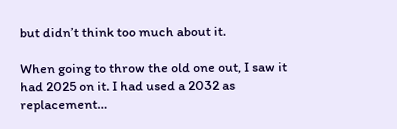but didn’t think too much about it.

When going to throw the old one out, I saw it had 2025 on it. I had used a 2032 as replacement…